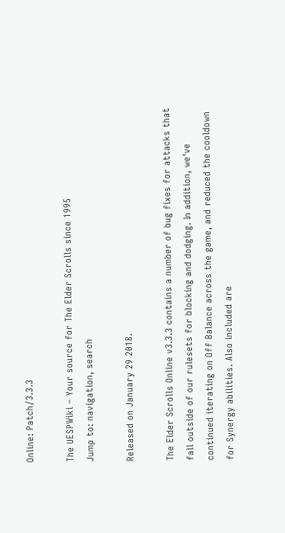Online: Patch/3.3.3

The UESPWiki – Your source for The Elder Scrolls since 1995
Jump to: navigation, search

Released on January 29 2018.

The Elder Scrolls Online v3.3.3 contains a number of bug fixes for attacks that fall outside of our rulesets for blocking and dodging. In addition, we've continued iterating on Off Balance across the game, and reduced the cooldown for Synergy abilities. Also included are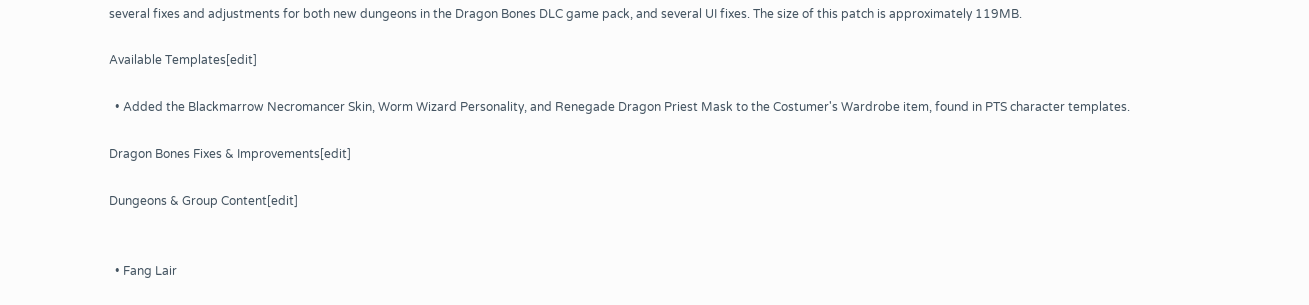several fixes and adjustments for both new dungeons in the Dragon Bones DLC game pack, and several UI fixes. The size of this patch is approximately 119MB.

Available Templates[edit]

  • Added the Blackmarrow Necromancer Skin, Worm Wizard Personality, and Renegade Dragon Priest Mask to the Costumer's Wardrobe item, found in PTS character templates.

Dragon Bones Fixes & Improvements[edit]

Dungeons & Group Content[edit]


  • Fang Lair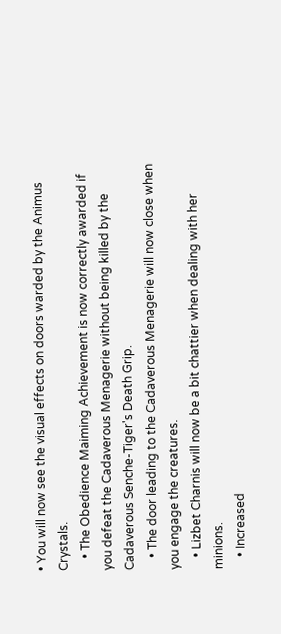• You will now see the visual effects on doors warded by the Animus Crystals.
    • The Obedience Maiming Achievement is now correctly awarded if you defeat the Cadaverous Menagerie without being killed by the Cadaverous Senche-Tiger's Death Grip.
    • The door leading to the Cadaverous Menagerie will now close when you engage the creatures.
    • Lizbet Charnis will now be a bit chattier when dealing with her minions.
    • Increased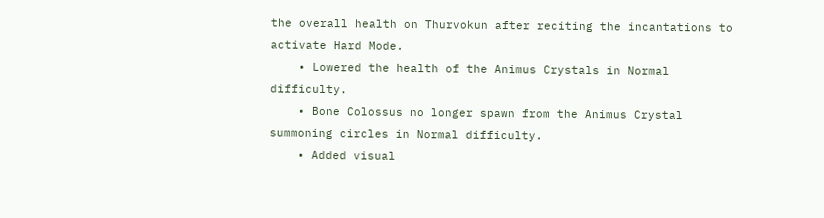the overall health on Thurvokun after reciting the incantations to activate Hard Mode.
    • Lowered the health of the Animus Crystals in Normal difficulty.
    • Bone Colossus no longer spawn from the Animus Crystal summoning circles in Normal difficulty.
    • Added visual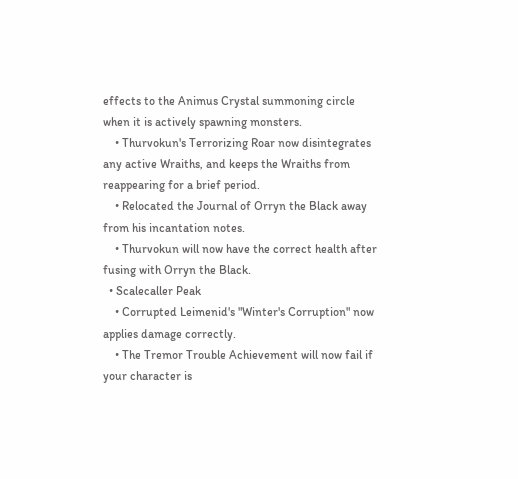effects to the Animus Crystal summoning circle when it is actively spawning monsters.
    • Thurvokun's Terrorizing Roar now disintegrates any active Wraiths, and keeps the Wraiths from reappearing for a brief period.
    • Relocated the Journal of Orryn the Black away from his incantation notes.
    • Thurvokun will now have the correct health after fusing with Orryn the Black.
  • Scalecaller Peak
    • Corrupted Leimenid's "Winter's Corruption" now applies damage correctly.
    • The Tremor Trouble Achievement will now fail if your character is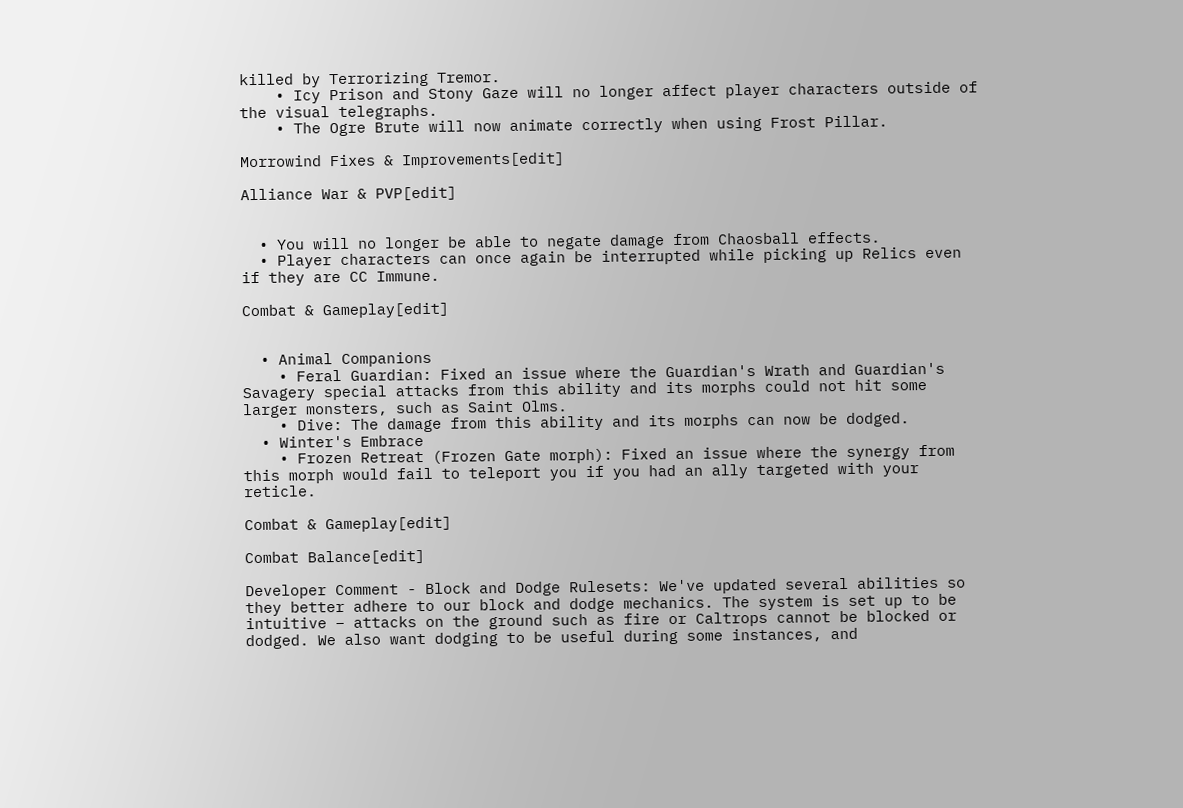killed by Terrorizing Tremor.
    • Icy Prison and Stony Gaze will no longer affect player characters outside of the visual telegraphs.
    • The Ogre Brute will now animate correctly when using Frost Pillar.

Morrowind Fixes & Improvements[edit]

Alliance War & PVP[edit]


  • You will no longer be able to negate damage from Chaosball effects.
  • Player characters can once again be interrupted while picking up Relics even if they are CC Immune.

Combat & Gameplay[edit]


  • Animal Companions
    • Feral Guardian: Fixed an issue where the Guardian's Wrath and Guardian's Savagery special attacks from this ability and its morphs could not hit some larger monsters, such as Saint Olms.
    • Dive: The damage from this ability and its morphs can now be dodged.
  • Winter's Embrace
    • Frozen Retreat (Frozen Gate morph): Fixed an issue where the synergy from this morph would fail to teleport you if you had an ally targeted with your reticle.

Combat & Gameplay[edit]

Combat Balance[edit]

Developer Comment - Block and Dodge Rulesets: We've updated several abilities so they better adhere to our block and dodge mechanics. The system is set up to be intuitive – attacks on the ground such as fire or Caltrops cannot be blocked or dodged. We also want dodging to be useful during some instances, and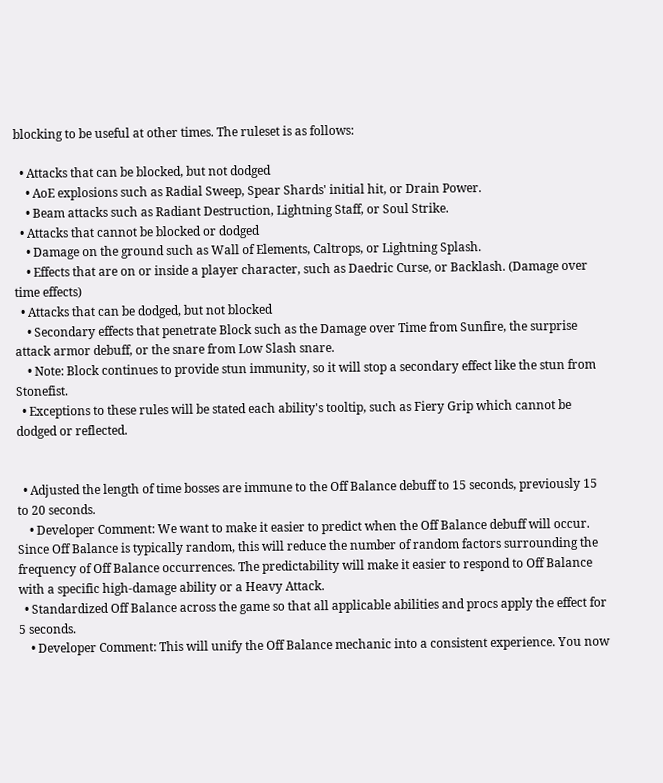blocking to be useful at other times. The ruleset is as follows:

  • Attacks that can be blocked, but not dodged
    • AoE explosions such as Radial Sweep, Spear Shards' initial hit, or Drain Power.
    • Beam attacks such as Radiant Destruction, Lightning Staff, or Soul Strike.
  • Attacks that cannot be blocked or dodged
    • Damage on the ground such as Wall of Elements, Caltrops, or Lightning Splash.
    • Effects that are on or inside a player character, such as Daedric Curse, or Backlash. (Damage over time effects)
  • Attacks that can be dodged, but not blocked
    • Secondary effects that penetrate Block such as the Damage over Time from Sunfire, the surprise attack armor debuff, or the snare from Low Slash snare.
    • Note: Block continues to provide stun immunity, so it will stop a secondary effect like the stun from Stonefist.
  • Exceptions to these rules will be stated each ability's tooltip, such as Fiery Grip which cannot be dodged or reflected.


  • Adjusted the length of time bosses are immune to the Off Balance debuff to 15 seconds, previously 15 to 20 seconds.
    • Developer Comment: We want to make it easier to predict when the Off Balance debuff will occur. Since Off Balance is typically random, this will reduce the number of random factors surrounding the frequency of Off Balance occurrences. The predictability will make it easier to respond to Off Balance with a specific high-damage ability or a Heavy Attack.
  • Standardized Off Balance across the game so that all applicable abilities and procs apply the effect for 5 seconds.
    • Developer Comment: This will unify the Off Balance mechanic into a consistent experience. You now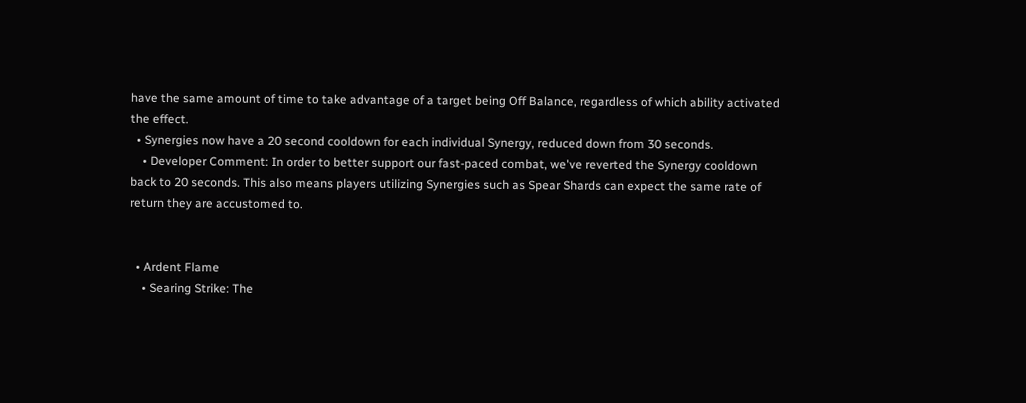have the same amount of time to take advantage of a target being Off Balance, regardless of which ability activated the effect.
  • Synergies now have a 20 second cooldown for each individual Synergy, reduced down from 30 seconds.
    • Developer Comment: In order to better support our fast-paced combat, we've reverted the Synergy cooldown back to 20 seconds. This also means players utilizing Synergies such as Spear Shards can expect the same rate of return they are accustomed to.


  • Ardent Flame
    • Searing Strike: The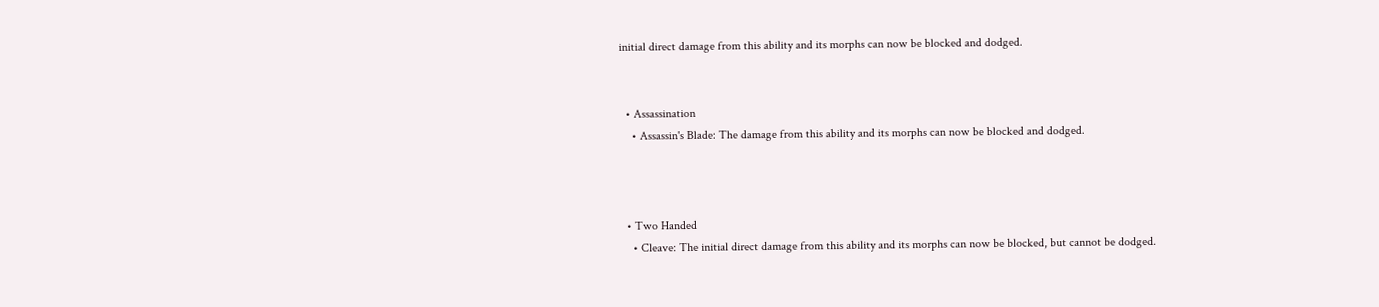initial direct damage from this ability and its morphs can now be blocked and dodged.


  • Assassination
    • Assassin's Blade: The damage from this ability and its morphs can now be blocked and dodged.



  • Two Handed
    • Cleave: The initial direct damage from this ability and its morphs can now be blocked, but cannot be dodged.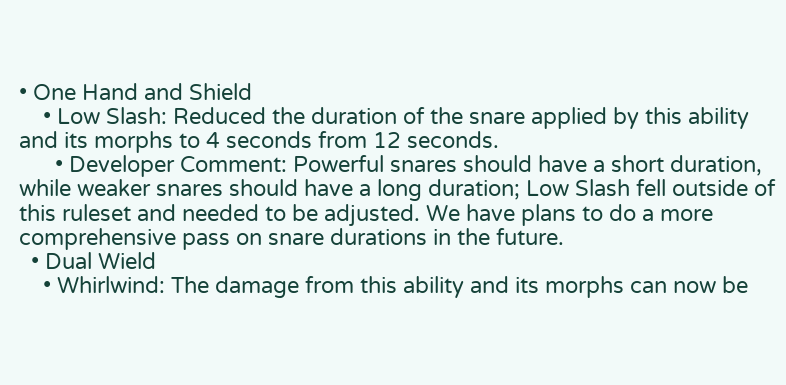• One Hand and Shield
    • Low Slash: Reduced the duration of the snare applied by this ability and its morphs to 4 seconds from 12 seconds.
      • Developer Comment: Powerful snares should have a short duration, while weaker snares should have a long duration; Low Slash fell outside of this ruleset and needed to be adjusted. We have plans to do a more comprehensive pass on snare durations in the future.
  • Dual Wield
    • Whirlwind: The damage from this ability and its morphs can now be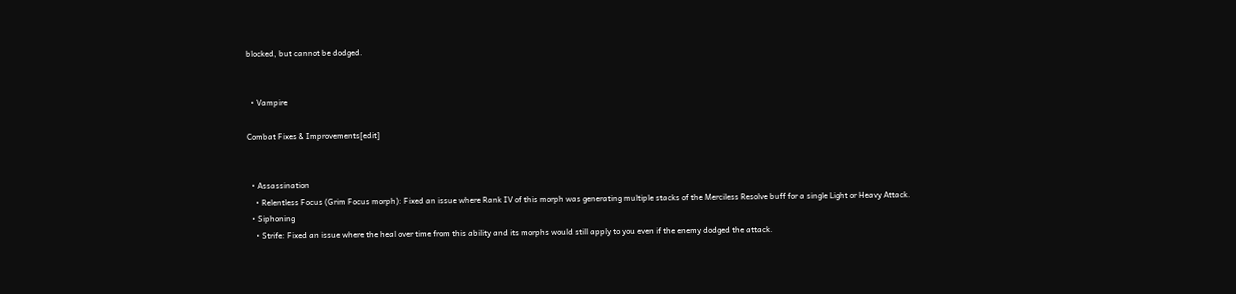blocked, but cannot be dodged.


  • Vampire

Combat Fixes & Improvements[edit]


  • Assassination
    • Relentless Focus (Grim Focus morph): Fixed an issue where Rank IV of this morph was generating multiple stacks of the Merciless Resolve buff for a single Light or Heavy Attack.
  • Siphoning
    • Strife: Fixed an issue where the heal over time from this ability and its morphs would still apply to you even if the enemy dodged the attack.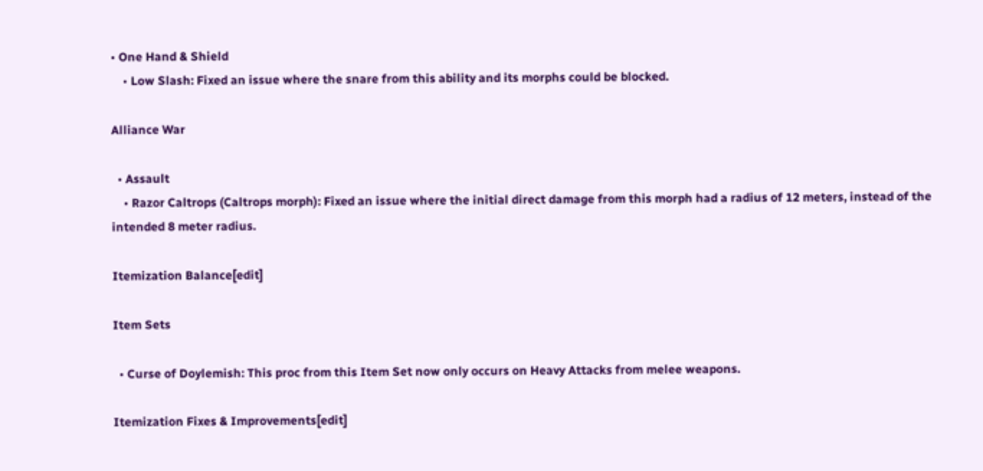• One Hand & Shield
    • Low Slash: Fixed an issue where the snare from this ability and its morphs could be blocked.

Alliance War

  • Assault
    • Razor Caltrops (Caltrops morph): Fixed an issue where the initial direct damage from this morph had a radius of 12 meters, instead of the intended 8 meter radius.

Itemization Balance[edit]

Item Sets

  • Curse of Doylemish: This proc from this Item Set now only occurs on Heavy Attacks from melee weapons.

Itemization Fixes & Improvements[edit]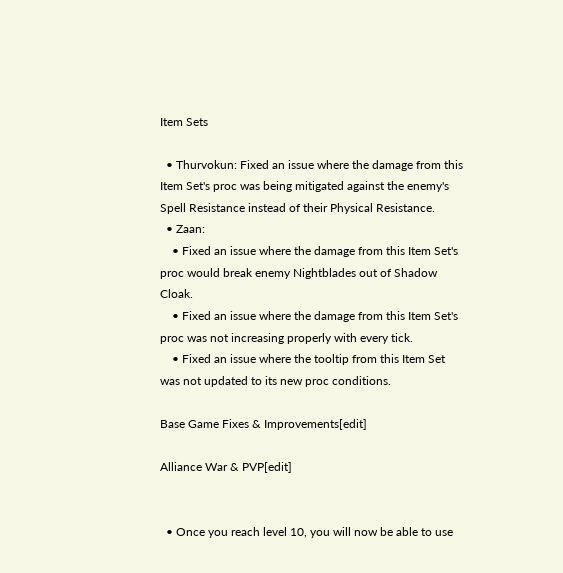Item Sets

  • Thurvokun: Fixed an issue where the damage from this Item Set's proc was being mitigated against the enemy's Spell Resistance instead of their Physical Resistance.
  • Zaan:
    • Fixed an issue where the damage from this Item Set's proc would break enemy Nightblades out of Shadow Cloak.
    • Fixed an issue where the damage from this Item Set's proc was not increasing properly with every tick.
    • Fixed an issue where the tooltip from this Item Set was not updated to its new proc conditions.

Base Game Fixes & Improvements[edit]

Alliance War & PVP[edit]


  • Once you reach level 10, you will now be able to use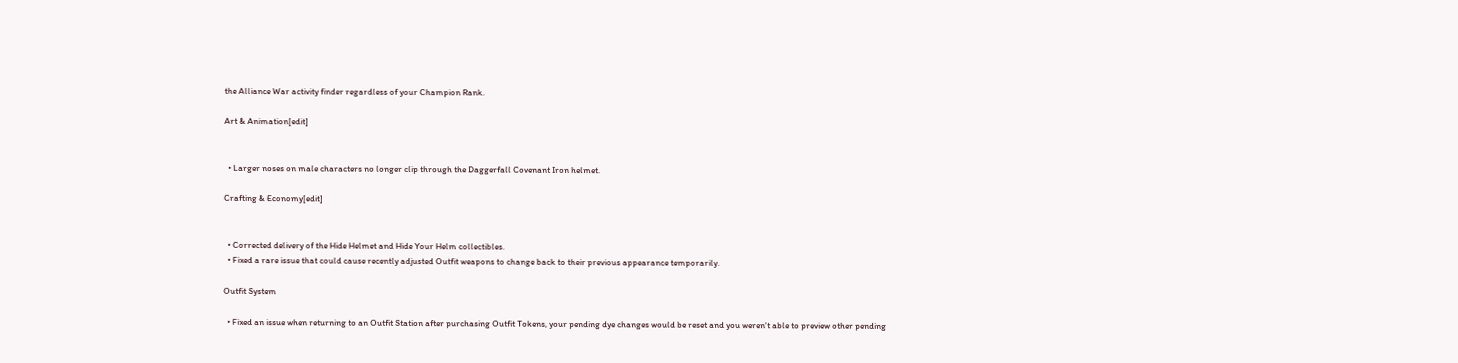the Alliance War activity finder regardless of your Champion Rank.

Art & Animation[edit]


  • Larger noses on male characters no longer clip through the Daggerfall Covenant Iron helmet.

Crafting & Economy[edit]


  • Corrected delivery of the Hide Helmet and Hide Your Helm collectibles.
  • Fixed a rare issue that could cause recently adjusted Outfit weapons to change back to their previous appearance temporarily.

Outfit System

  • Fixed an issue when returning to an Outfit Station after purchasing Outfit Tokens, your pending dye changes would be reset and you weren't able to preview other pending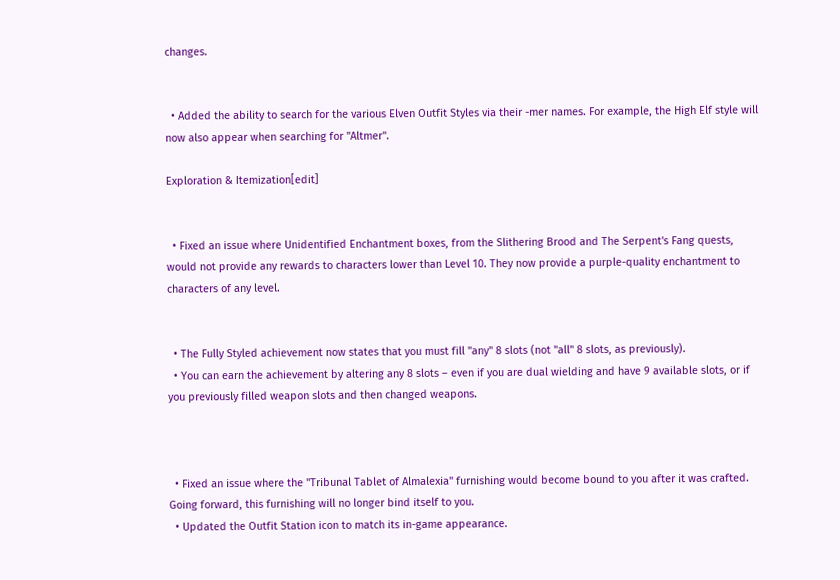changes.


  • Added the ability to search for the various Elven Outfit Styles via their -mer names. For example, the High Elf style will now also appear when searching for "Altmer".

Exploration & Itemization[edit]


  • Fixed an issue where Unidentified Enchantment boxes, from the Slithering Brood and The Serpent's Fang quests, would not provide any rewards to characters lower than Level 10. They now provide a purple-quality enchantment to characters of any level.


  • The Fully Styled achievement now states that you must fill "any" 8 slots (not "all" 8 slots, as previously).
  • You can earn the achievement by altering any 8 slots – even if you are dual wielding and have 9 available slots, or if you previously filled weapon slots and then changed weapons.



  • Fixed an issue where the "Tribunal Tablet of Almalexia" furnishing would become bound to you after it was crafted. Going forward, this furnishing will no longer bind itself to you.
  • Updated the Outfit Station icon to match its in-game appearance.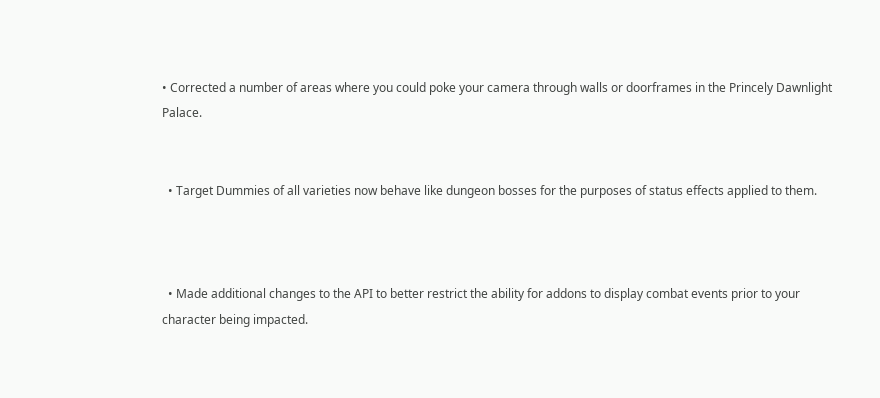• Corrected a number of areas where you could poke your camera through walls or doorframes in the Princely Dawnlight Palace.


  • Target Dummies of all varieties now behave like dungeon bosses for the purposes of status effects applied to them.



  • Made additional changes to the API to better restrict the ability for addons to display combat events prior to your character being impacted.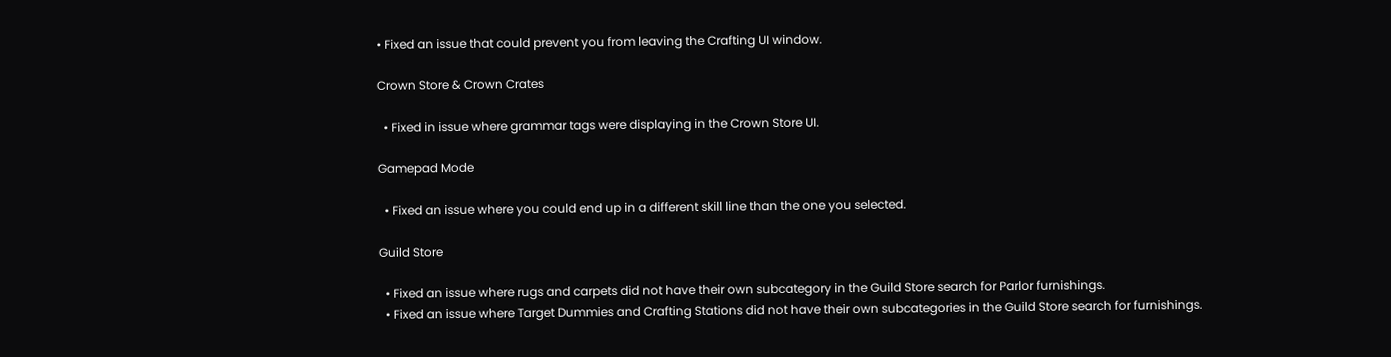• Fixed an issue that could prevent you from leaving the Crafting UI window.

Crown Store & Crown Crates

  • Fixed in issue where grammar tags were displaying in the Crown Store UI.

Gamepad Mode

  • Fixed an issue where you could end up in a different skill line than the one you selected.

Guild Store

  • Fixed an issue where rugs and carpets did not have their own subcategory in the Guild Store search for Parlor furnishings.
  • Fixed an issue where Target Dummies and Crafting Stations did not have their own subcategories in the Guild Store search for furnishings.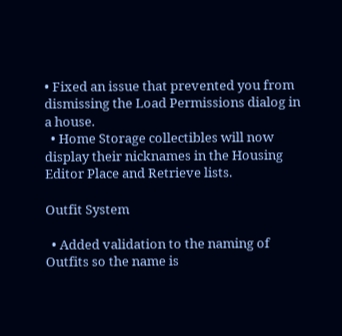• Fixed an issue that prevented you from dismissing the Load Permissions dialog in a house.
  • Home Storage collectibles will now display their nicknames in the Housing Editor Place and Retrieve lists.

Outfit System

  • Added validation to the naming of Outfits so the name is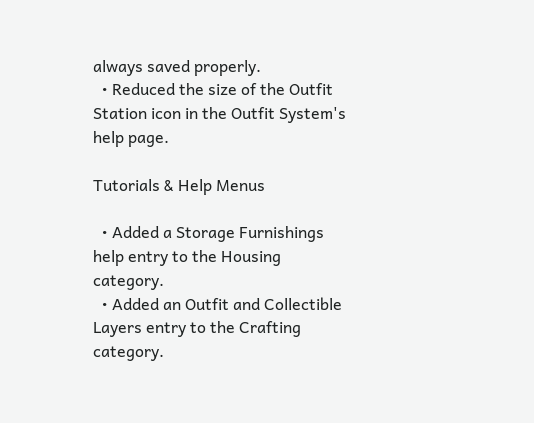always saved properly.
  • Reduced the size of the Outfit Station icon in the Outfit System's help page.

Tutorials & Help Menus

  • Added a Storage Furnishings help entry to the Housing category.
  • Added an Outfit and Collectible Layers entry to the Crafting category.